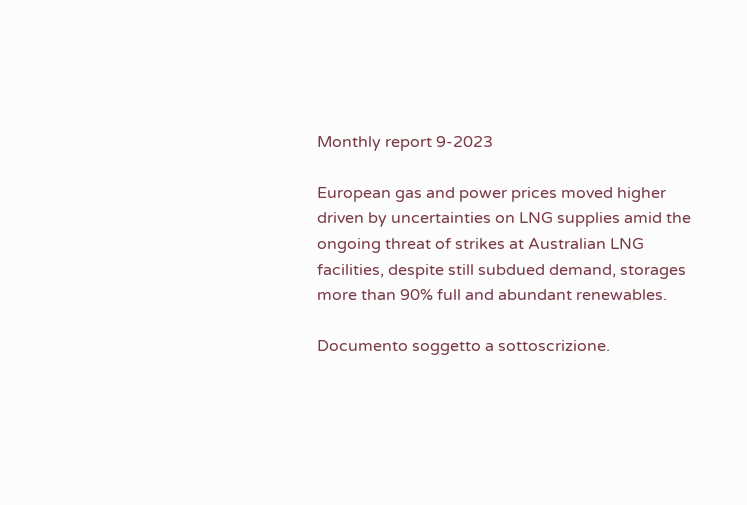Monthly report 9-2023

European gas and power prices moved higher driven by uncertainties on LNG supplies amid the ongoing threat of strikes at Australian LNG facilities, despite still subdued demand, storages more than 90% full and abundant renewables.

Documento soggetto a sottoscrizione.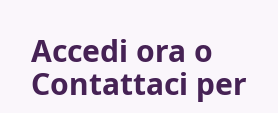Accedi ora o Contattaci per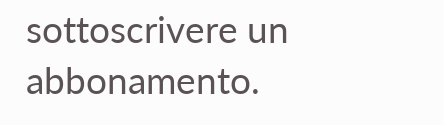sottoscrivere un abbonamento.